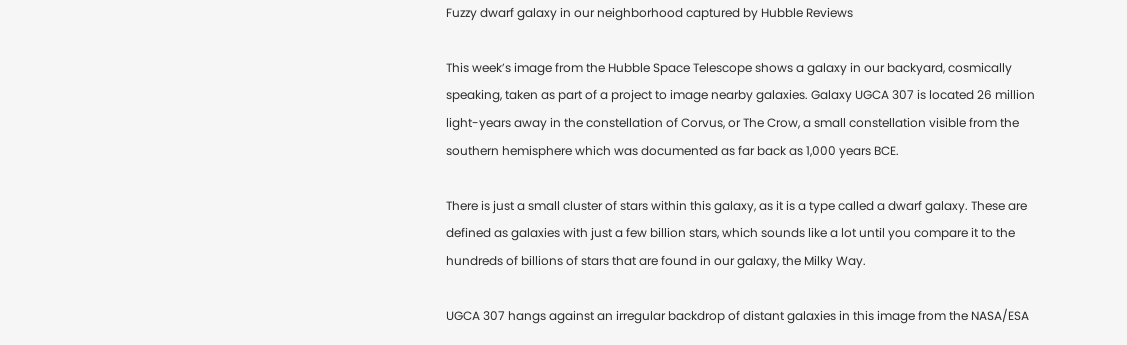Fuzzy dwarf galaxy in our neighborhood captured by Hubble Reviews

This week’s image from the Hubble Space Telescope shows a galaxy in our backyard, cosmically speaking, taken as part of a project to image nearby galaxies. Galaxy UGCA 307 is located 26 million light-years away in the constellation of Corvus, or The Crow, a small constellation visible from the southern hemisphere which was documented as far back as 1,000 years BCE.

There is just a small cluster of stars within this galaxy, as it is a type called a dwarf galaxy. These are defined as galaxies with just a few billion stars, which sounds like a lot until you compare it to the hundreds of billions of stars that are found in our galaxy, the Milky Way.

UGCA 307 hangs against an irregular backdrop of distant galaxies in this image from the NASA/ESA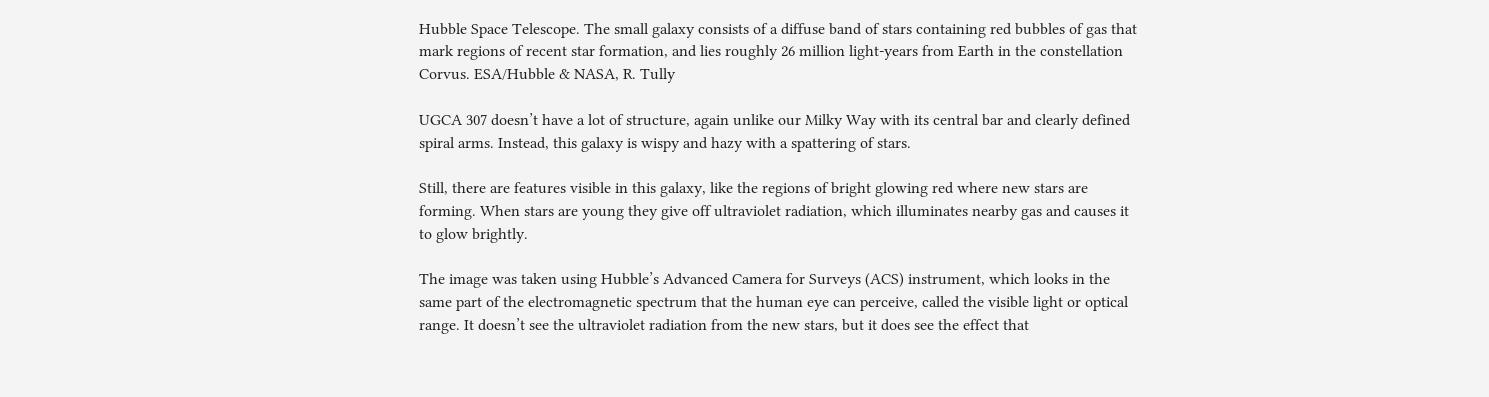Hubble Space Telescope. The small galaxy consists of a diffuse band of stars containing red bubbles of gas that mark regions of recent star formation, and lies roughly 26 million light-years from Earth in the constellation Corvus. ESA/Hubble & NASA, R. Tully

UGCA 307 doesn’t have a lot of structure, again unlike our Milky Way with its central bar and clearly defined spiral arms. Instead, this galaxy is wispy and hazy with a spattering of stars.

Still, there are features visible in this galaxy, like the regions of bright glowing red where new stars are forming. When stars are young they give off ultraviolet radiation, which illuminates nearby gas and causes it to glow brightly.

The image was taken using Hubble’s Advanced Camera for Surveys (ACS) instrument, which looks in the same part of the electromagnetic spectrum that the human eye can perceive, called the visible light or optical range. It doesn’t see the ultraviolet radiation from the new stars, but it does see the effect that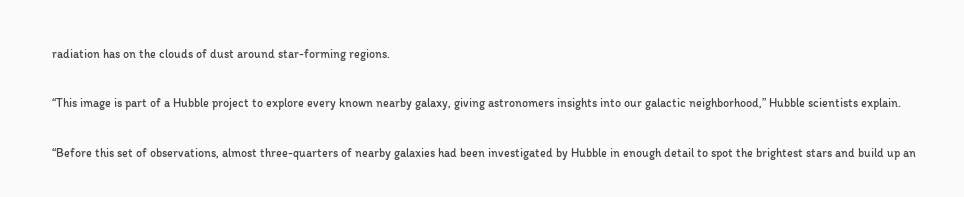radiation has on the clouds of dust around star-forming regions.

“This image is part of a Hubble project to explore every known nearby galaxy, giving astronomers insights into our galactic neighborhood,” Hubble scientists explain.

“Before this set of observations, almost three-quarters of nearby galaxies had been investigated by Hubble in enough detail to spot the brightest stars and build up an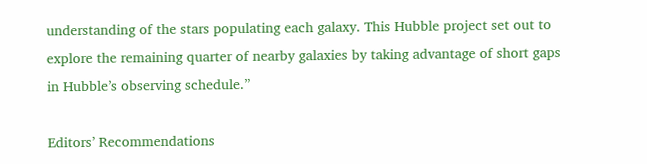understanding of the stars populating each galaxy. This Hubble project set out to explore the remaining quarter of nearby galaxies by taking advantage of short gaps in Hubble’s observing schedule.”

Editors’ Recommendations